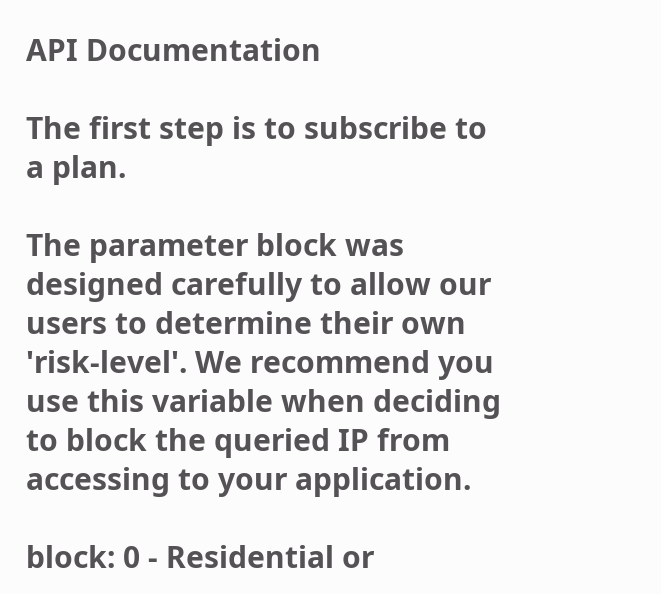API Documentation

The first step is to subscribe to a plan.

The parameter block was designed carefully to allow our users to determine their own 'risk-level'. We recommend you use this variable when deciding to block the queried IP from accessing to your application.

block: 0 - Residential or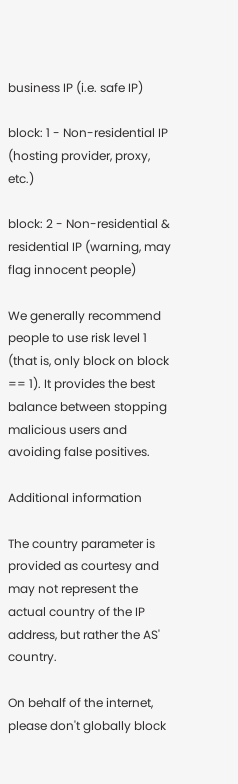business IP (i.e. safe IP)

block: 1 - Non-residential IP (hosting provider, proxy, etc.)

block: 2 - Non-residential & residential IP (warning, may flag innocent people)

We generally recommend people to use risk level 1 (that is, only block on block == 1). It provides the best balance between stopping malicious users and avoiding false positives.

Additional information

The country parameter is provided as courtesy and may not represent the actual country of the IP address, but rather the AS' country.

On behalf of the internet, please don't globally block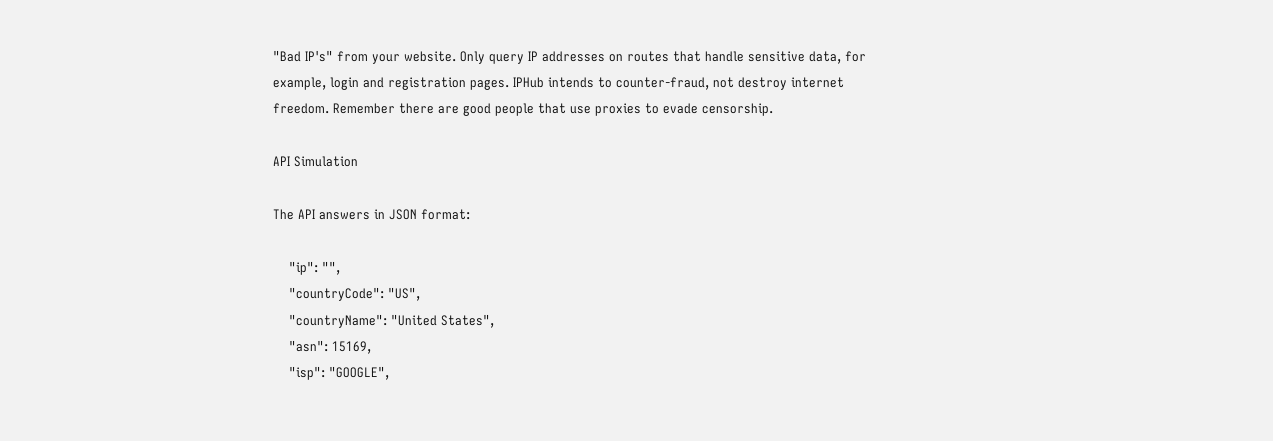"Bad IP's" from your website. Only query IP addresses on routes that handle sensitive data, for example, login and registration pages. IPHub intends to counter-fraud, not destroy internet freedom. Remember there are good people that use proxies to evade censorship.

API Simulation

The API answers in JSON format:

    "ip": "",
    "countryCode": "US",
    "countryName": "United States",
    "asn": 15169,
    "isp": "GOOGLE",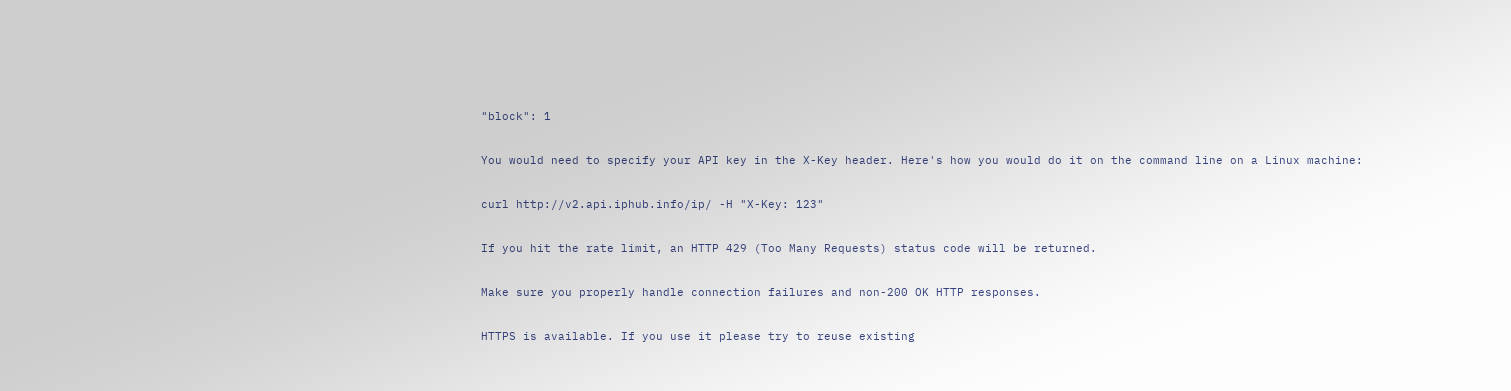"block": 1

You would need to specify your API key in the X-Key header. Here's how you would do it on the command line on a Linux machine:

curl http://v2.api.iphub.info/ip/ -H "X-Key: 123"

If you hit the rate limit, an HTTP 429 (Too Many Requests) status code will be returned.

Make sure you properly handle connection failures and non-200 OK HTTP responses.

HTTPS is available. If you use it please try to reuse existing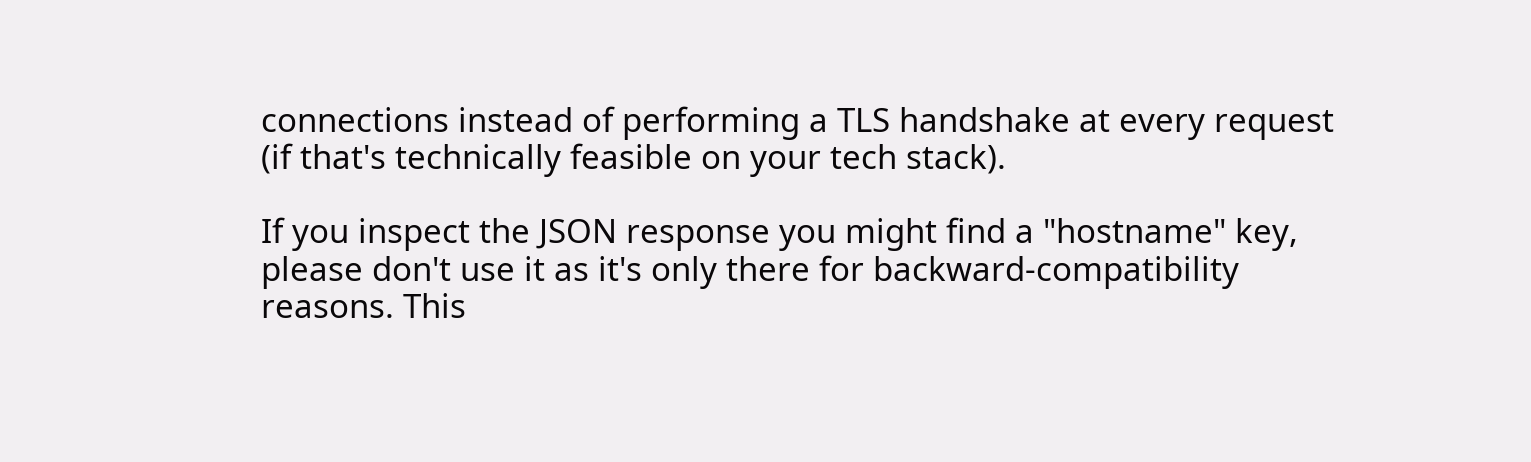connections instead of performing a TLS handshake at every request (if that's technically feasible on your tech stack).

If you inspect the JSON response you might find a "hostname" key, please don't use it as it's only there for backward-compatibility reasons. This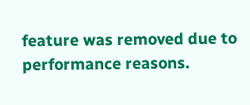feature was removed due to performance reasons.